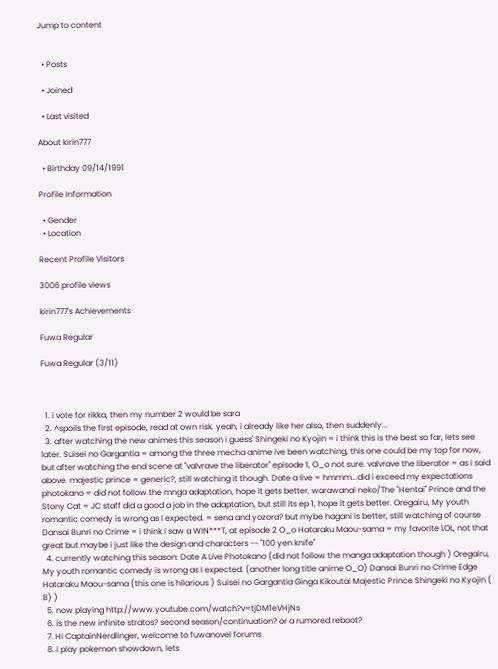Jump to content


  • Posts

  • Joined

  • Last visited

About kirin777

  • Birthday 09/14/1991

Profile Information

  • Gender
  • Location

Recent Profile Visitors

3006 profile views

kirin777's Achievements

Fuwa Regular

Fuwa Regular (3/11)



  1. i vote for rikka, then my number 2 would be sara
  2. ^spoils the first episode, read at own risk. yeah, i already like her also, then suddenly...
  3. after watching the new animes this season i guess' Shingeki no Kyojin = i think this is the best so far, lets see later. Suisei no Gargantia = among the three mecha anime ive been watching, this one could be my top for now, but after watching the end scene at "valvrave the liberator" episode 1, O_o not sure. valvrave the liberator = as i said above. majestic prince = generic?, still watching it though. Date a live = hmmm...did i exceed my expectations photokano = did not follow the mnga adaptation, hope it gets better. warawanai neko/The "Hentai" Prince and the Stony Cat = JC staff did a good a job in the adaptation, but still its ep 1, hope it gets better. Oregairu, My youth romantic comedy is wrong as I expected. = sena and yozora? but mybe hagani is better, still watching of course Dansai Bunri no Crime = i think i saw a WIN***T, at episode 2 O_o Hataraku Maou-sama = my favorite LOL, not that great but maybe i just like the design and characters -- "100 yen knife"
  4. currently watching this season: Date A Live Photokano (did not follow the manga adaptation though ) Oregairu, My youth romantic comedy is wrong as I expected. (another long title anime O_O) Dansai Bunri no Crime Edge Hataraku Maou-sama (this one is hilarious ) Suisei no Gargantia Ginga Kikoutai Majestic Prince Shingeki no Kyojin ( B) )
  5. now playing http://www.youtube.com/watch?v=tjDM1eVHjNs
  6. is the new infinite stratos? second season/continuation? or a rumored reboot?
  7. Hi CaptainNerdlinger, welcome to fuwanovel forums
  8. i play pokemon showdown, lets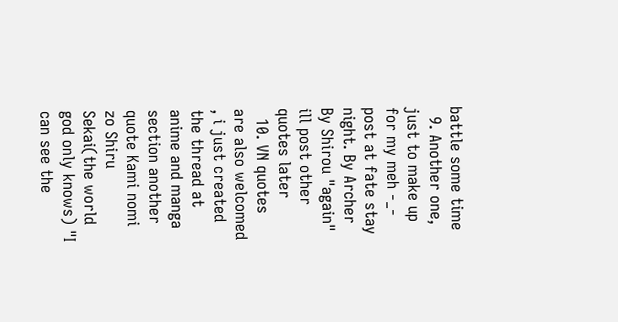battle some time
  9. Another one, just to make up for my meh -_- post at fate stay night. By Archer By Shirou "again" ill post other quotes later
  10. VN quotes are also welcomed , i just created the thread at anime and manga section another quote Kami nomi zo Shiru Sekai(the world god only knows) "I can see the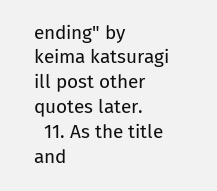ending" by keima katsuragi ill post other quotes later.
  11. As the title and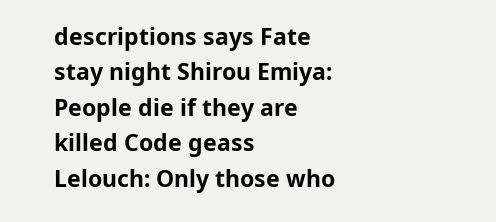descriptions says Fate stay night Shirou Emiya: People die if they are killed Code geass Lelouch: Only those who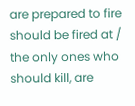are prepared to fire should be fired at / the only ones who should kill, are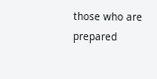those who are prepared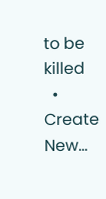to be killed
  • Create New...